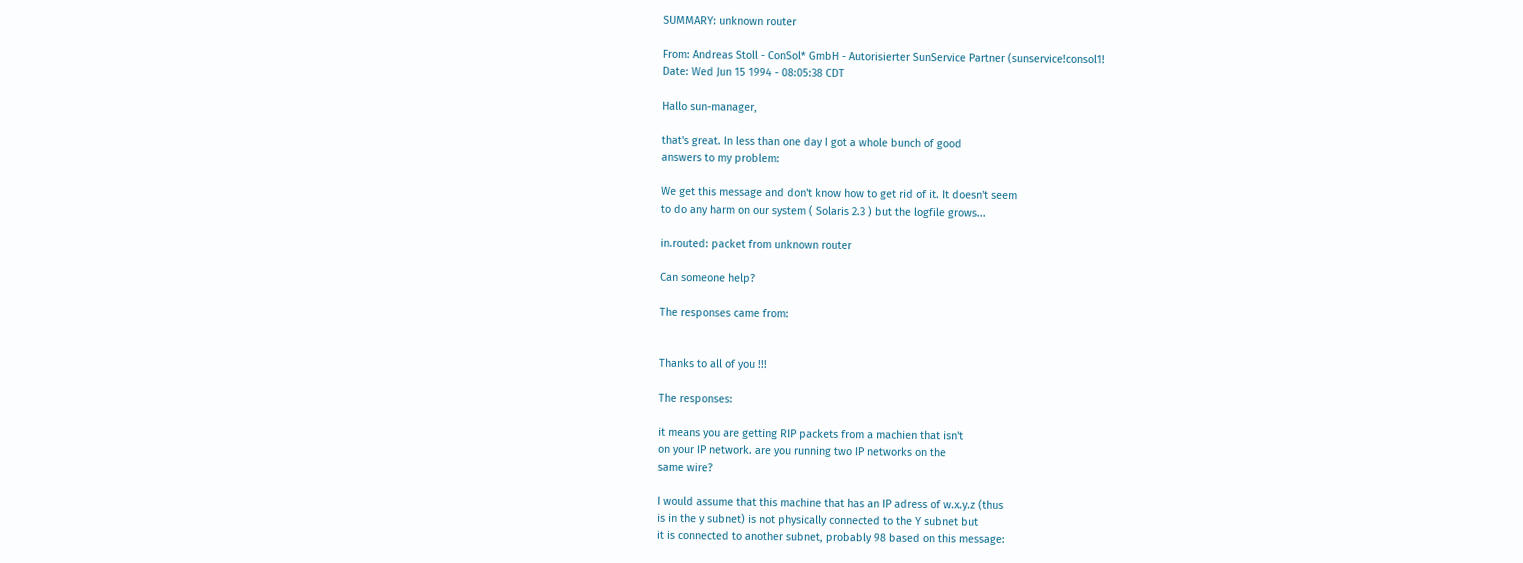SUMMARY: unknown router

From: Andreas Stoll - ConSol* GmbH - Autorisierter SunService Partner (sunservice!consol1!
Date: Wed Jun 15 1994 - 08:05:38 CDT

Hallo sun-manager,

that's great. In less than one day I got a whole bunch of good
answers to my problem:

We get this message and don't know how to get rid of it. It doesn't seem
to do any harm on our system ( Solaris 2.3 ) but the logfile grows...

in.routed: packet from unknown router

Can someone help?

The responses came from:


Thanks to all of you !!!

The responses:

it means you are getting RIP packets from a machien that isn't
on your IP network. are you running two IP networks on the
same wire?

I would assume that this machine that has an IP adress of w.x.y.z (thus
is in the y subnet) is not physically connected to the Y subnet but
it is connected to another subnet, probably 98 based on this message: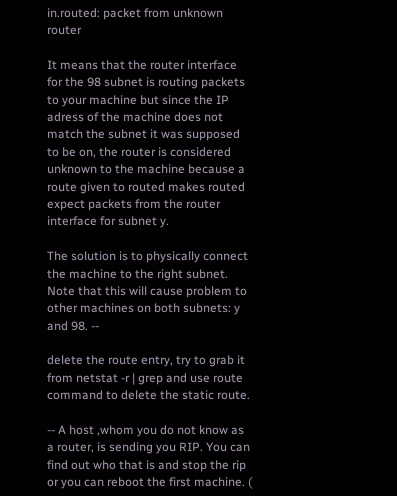in.routed: packet from unknown router

It means that the router interface for the 98 subnet is routing packets to your machine but since the IP adress of the machine does not match the subnet it was supposed to be on, the router is considered unknown to the machine because a route given to routed makes routed expect packets from the router interface for subnet y.

The solution is to physically connect the machine to the right subnet. Note that this will cause problem to other machines on both subnets: y and 98. --

delete the route entry, try to grab it from netstat -r | grep and use route command to delete the static route.

-- A host ,whom you do not know as a router, is sending you RIP. You can find out who that is and stop the rip or you can reboot the first machine. (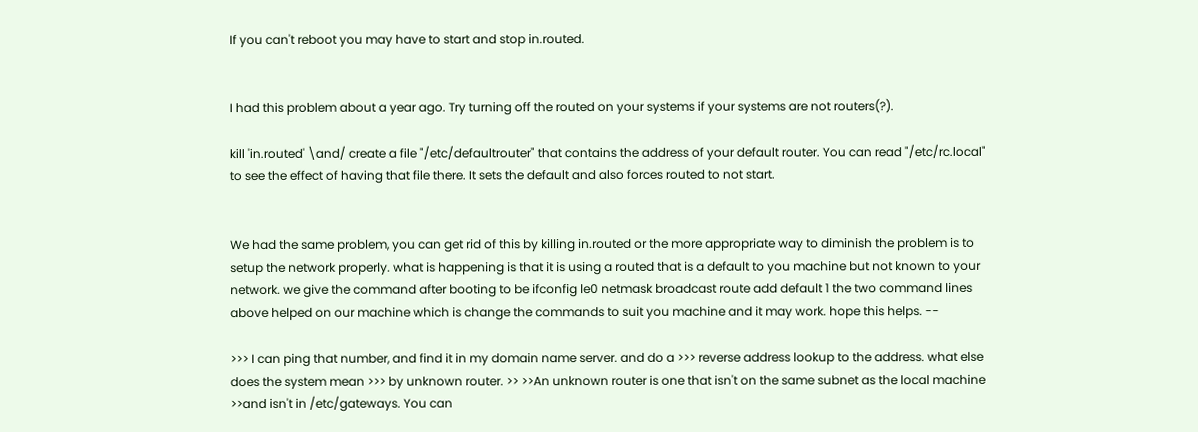If you can't reboot you may have to start and stop in.routed.


I had this problem about a year ago. Try turning off the routed on your systems if your systems are not routers(?).

kill 'in.routed' \and/ create a file "/etc/defaultrouter" that contains the address of your default router. You can read "/etc/rc.local" to see the effect of having that file there. It sets the default and also forces routed to not start.


We had the same problem, you can get rid of this by killing in.routed or the more appropriate way to diminish the problem is to setup the network properly. what is happening is that it is using a routed that is a default to you machine but not known to your network. we give the command after booting to be ifconfig le0 netmask broadcast route add default 1 the two command lines above helped on our machine which is change the commands to suit you machine and it may work. hope this helps. --

>>> I can ping that number, and find it in my domain name server. and do a >>> reverse address lookup to the address. what else does the system mean >>> by unknown router. >> >>An unknown router is one that isn't on the same subnet as the local machine >>and isn't in /etc/gateways. You can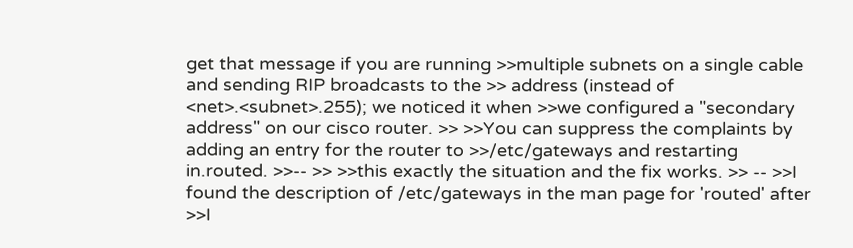get that message if you are running >>multiple subnets on a single cable and sending RIP broadcasts to the >> address (instead of <net>.<subnet>.255); we noticed it when >>we configured a "secondary address" on our cisco router. >> >>You can suppress the complaints by adding an entry for the router to >>/etc/gateways and restarting in.routed. >>-- >> >>this exactly the situation and the fix works. >> -- >>I found the description of /etc/gateways in the man page for 'routed' after >>I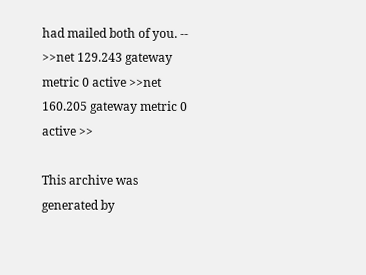had mailed both of you. -- >>net 129.243 gateway metric 0 active >>net 160.205 gateway metric 0 active >>

This archive was generated by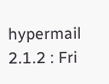hypermail 2.1.2 : Fri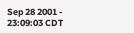Sep 28 2001 - 23:09:03 CDT